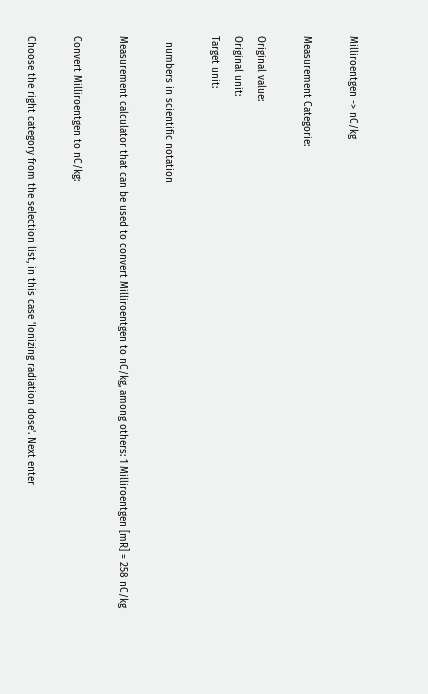Milliroentgen -> nC/kg

Measurement Categorie:

Original value:
Original unit:
Target unit:

  numbers in scientific notation

Measurement calculator that can be used to convert Milliroentgen to nC/kg, among others: 1 Milliroentgen [mR] = 258 nC/kg

Convert Milliroentgen to nC/kg:

Choose the right category from the selection list, in this case 'Ionizing radiation dose'. Next enter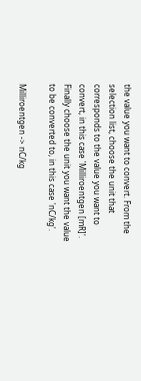the value you want to convert. From the selection list, choose the unit that corresponds to the value you want to convert, in this case 'Milliroentgen [mR]'. Finally choose the unit you want the value to be converted to, in this case 'nC/kg'.

Milliroentgen -> nC/kg